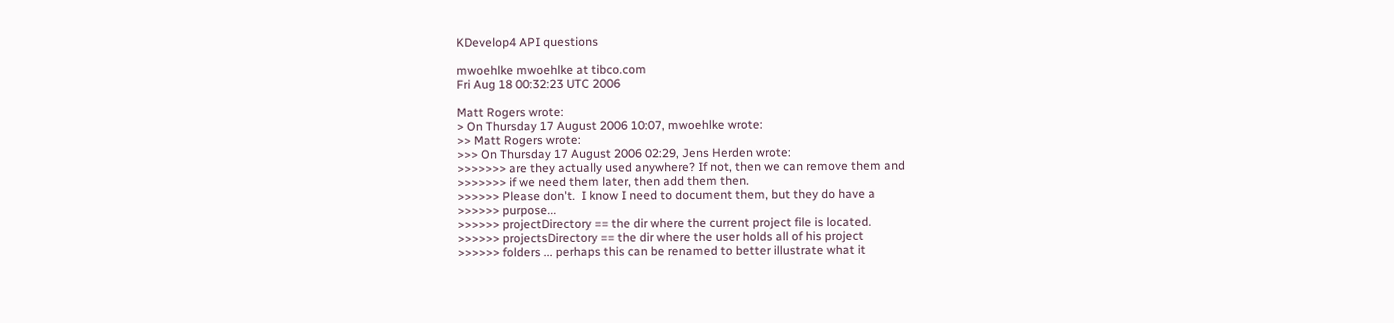KDevelop4 API questions

mwoehlke mwoehlke at tibco.com
Fri Aug 18 00:32:23 UTC 2006

Matt Rogers wrote:
> On Thursday 17 August 2006 10:07, mwoehlke wrote:
>> Matt Rogers wrote:
>>> On Thursday 17 August 2006 02:29, Jens Herden wrote:
>>>>>>> are they actually used anywhere? If not, then we can remove them and
>>>>>>> if we need them later, then add them then.
>>>>>> Please don't.  I know I need to document them, but they do have a
>>>>>> purpose...
>>>>>> projectDirectory == the dir where the current project file is located.
>>>>>> projectsDirectory == the dir where the user holds all of his project
>>>>>> folders ... perhaps this can be renamed to better illustrate what it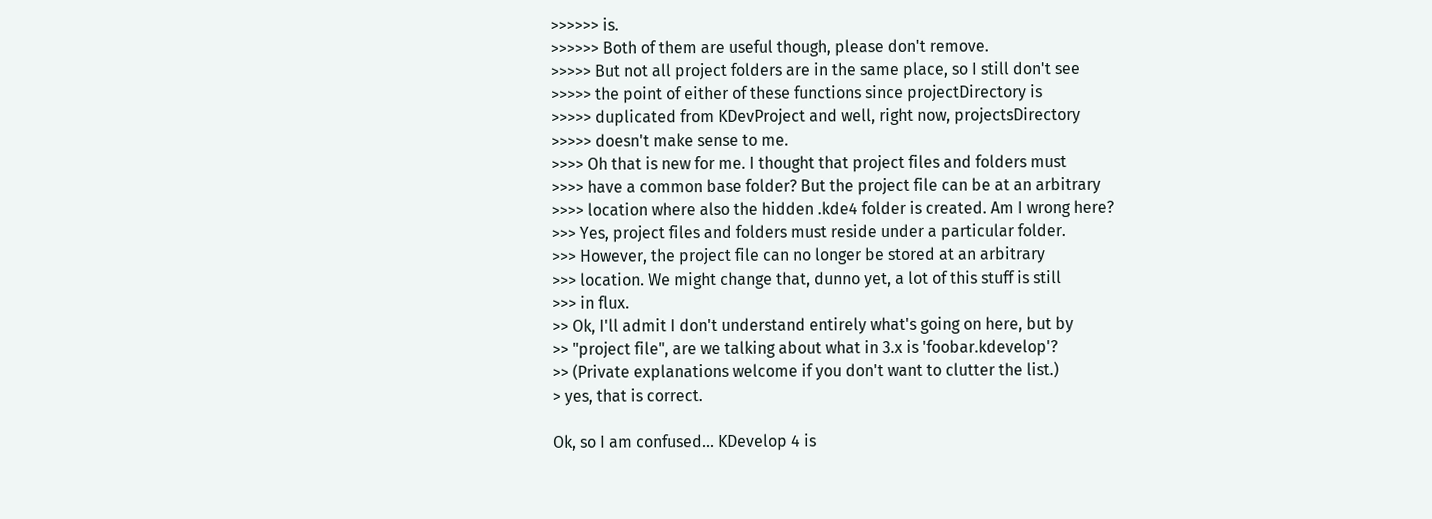>>>>>> is.
>>>>>> Both of them are useful though, please don't remove.
>>>>> But not all project folders are in the same place, so I still don't see
>>>>> the point of either of these functions since projectDirectory is
>>>>> duplicated from KDevProject and well, right now, projectsDirectory
>>>>> doesn't make sense to me.
>>>> Oh that is new for me. I thought that project files and folders must
>>>> have a common base folder? But the project file can be at an arbitrary
>>>> location where also the hidden .kde4 folder is created. Am I wrong here?
>>> Yes, project files and folders must reside under a particular folder.
>>> However, the project file can no longer be stored at an arbitrary
>>> location. We might change that, dunno yet, a lot of this stuff is still
>>> in flux.
>> Ok, I'll admit I don't understand entirely what's going on here, but by
>> "project file", are we talking about what in 3.x is 'foobar.kdevelop'?
>> (Private explanations welcome if you don't want to clutter the list.)
> yes, that is correct.

Ok, so I am confused... KDevelop 4 is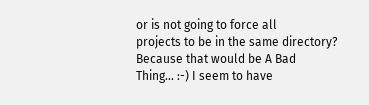or is not going to force all
projects to be in the same directory? Because that would be A Bad
Thing... :-) I seem to have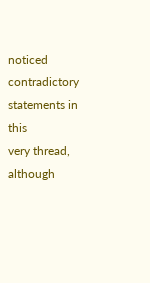noticed contradictory statements in this
very thread, although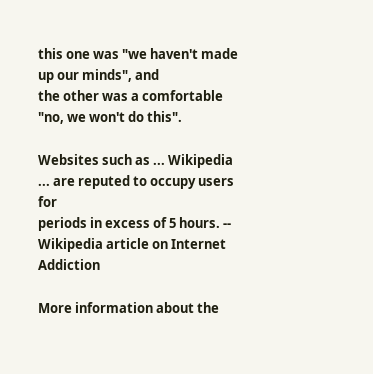this one was "we haven't made up our minds", and
the other was a comfortable "no, we won't do this".

Websites such as ... Wikipedia ... are reputed to occupy users for
periods in excess of 5 hours. -- Wikipedia article on Internet Addiction

More information about the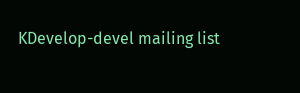KDevelop-devel mailing list